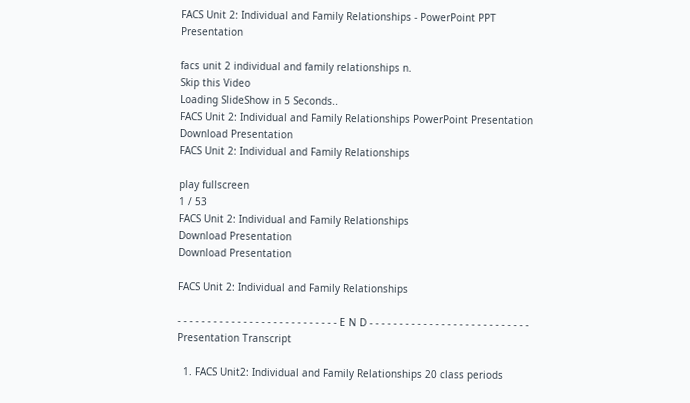FACS Unit 2: Individual and Family Relationships - PowerPoint PPT Presentation

facs unit 2 individual and family relationships n.
Skip this Video
Loading SlideShow in 5 Seconds..
FACS Unit 2: Individual and Family Relationships PowerPoint Presentation
Download Presentation
FACS Unit 2: Individual and Family Relationships

play fullscreen
1 / 53
FACS Unit 2: Individual and Family Relationships
Download Presentation
Download Presentation

FACS Unit 2: Individual and Family Relationships

- - - - - - - - - - - - - - - - - - - - - - - - - - - E N D - - - - - - - - - - - - - - - - - - - - - - - - - - -
Presentation Transcript

  1. FACS Unit2: Individual and Family Relationships 20 class periods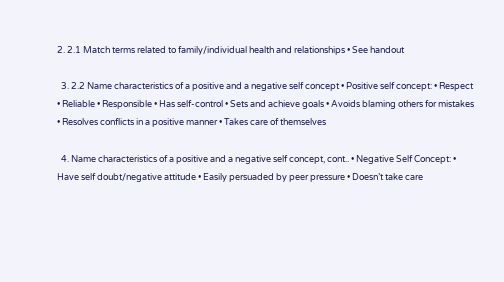2. 2.1 Match terms related to family/individual health and relationships • See handout

  3. 2.2 Name characteristics of a positive and a negative self concept • Positive self concept: • Respect • Reliable • Responsible • Has self-control • Sets and achieve goals • Avoids blaming others for mistakes • Resolves conflicts in a positive manner • Takes care of themselves

  4. Name characteristics of a positive and a negative self concept, cont.. • Negative Self Concept: • Have self doubt/negative attitude • Easily persuaded by peer pressure • Doesn’t take care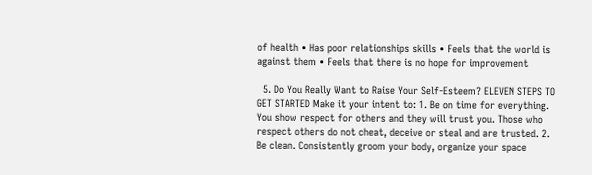of health • Has poor relationships skills • Feels that the world is against them • Feels that there is no hope for improvement

  5. Do You Really Want to Raise Your Self-Esteem? ELEVEN STEPS TO GET STARTED Make it your intent to: 1. Be on time for everything. You show respect for others and they will trust you. Those who respect others do not cheat, deceive or steal and are trusted. 2. Be clean. Consistently groom your body, organize your space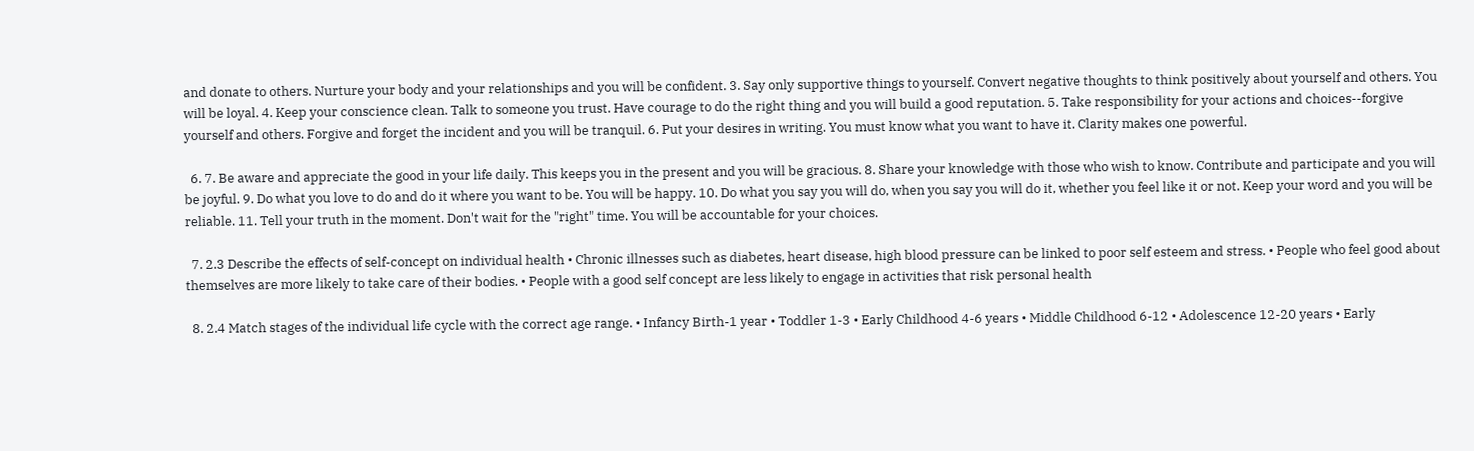and donate to others. Nurture your body and your relationships and you will be confident. 3. Say only supportive things to yourself. Convert negative thoughts to think positively about yourself and others. You will be loyal. 4. Keep your conscience clean. Talk to someone you trust. Have courage to do the right thing and you will build a good reputation. 5. Take responsibility for your actions and choices--forgive yourself and others. Forgive and forget the incident and you will be tranquil. 6. Put your desires in writing. You must know what you want to have it. Clarity makes one powerful.

  6. 7. Be aware and appreciate the good in your life daily. This keeps you in the present and you will be gracious. 8. Share your knowledge with those who wish to know. Contribute and participate and you will be joyful. 9. Do what you love to do and do it where you want to be. You will be happy. 10. Do what you say you will do, when you say you will do it, whether you feel like it or not. Keep your word and you will be reliable. 11. Tell your truth in the moment. Don't wait for the "right" time. You will be accountable for your choices.

  7. 2.3 Describe the effects of self-concept on individual health • Chronic illnesses such as diabetes, heart disease, high blood pressure can be linked to poor self esteem and stress. • People who feel good about themselves are more likely to take care of their bodies. • People with a good self concept are less likely to engage in activities that risk personal health

  8. 2.4 Match stages of the individual life cycle with the correct age range. • Infancy Birth-1 year • Toddler 1-3 • Early Childhood 4-6 years • Middle Childhood 6-12 • Adolescence 12-20 years • Early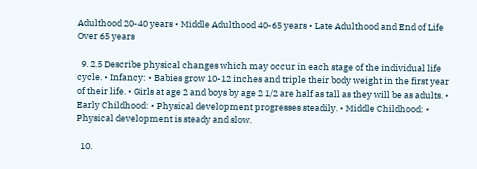Adulthood 20-40 years • Middle Adulthood 40-65 years • Late Adulthood and End of Life Over 65 years

  9. 2.5 Describe physical changes which may occur in each stage of the individual life cycle. • Infancy: • Babies grow 10-12 inches and triple their body weight in the first year of their life. • Girls at age 2 and boys by age 2 1/2 are half as tall as they will be as adults. • Early Childhood: • Physical development progresses steadily. • Middle Childhood: • Physical development is steady and slow.

  10.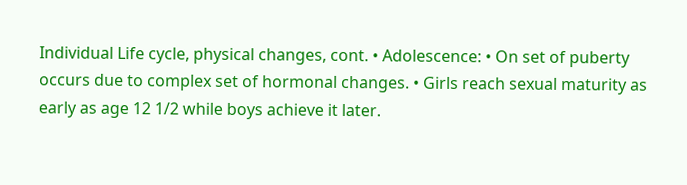Individual Life cycle, physical changes, cont. • Adolescence: • On set of puberty occurs due to complex set of hormonal changes. • Girls reach sexual maturity as early as age 12 1/2 while boys achieve it later.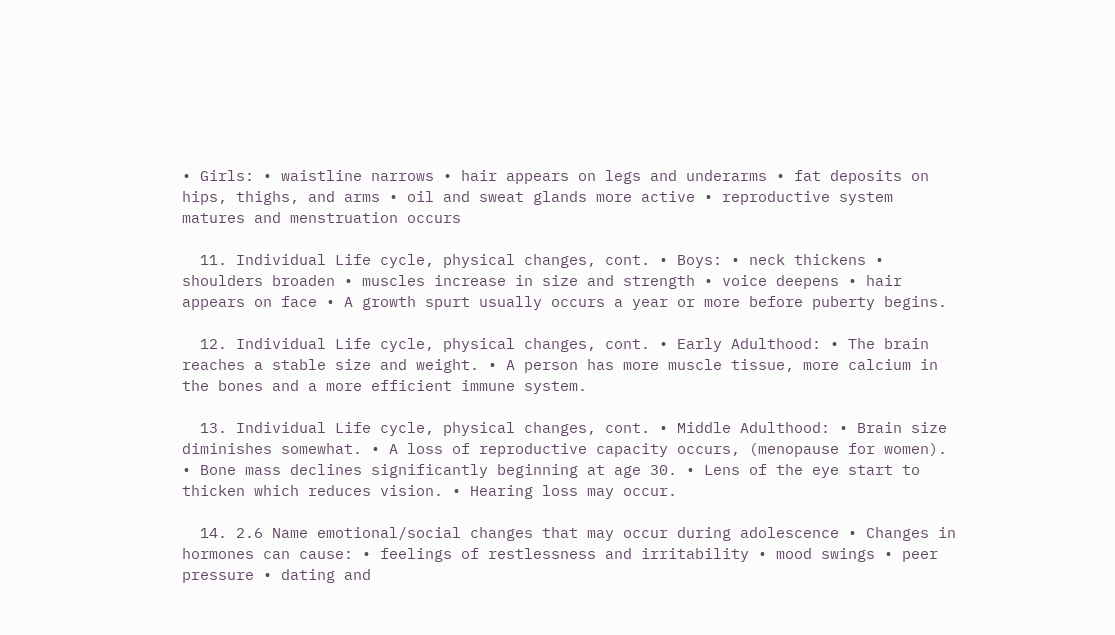• Girls: • waistline narrows • hair appears on legs and underarms • fat deposits on hips, thighs, and arms • oil and sweat glands more active • reproductive system matures and menstruation occurs

  11. Individual Life cycle, physical changes, cont. • Boys: • neck thickens • shoulders broaden • muscles increase in size and strength • voice deepens • hair appears on face • A growth spurt usually occurs a year or more before puberty begins.

  12. Individual Life cycle, physical changes, cont. • Early Adulthood: • The brain reaches a stable size and weight. • A person has more muscle tissue, more calcium in the bones and a more efficient immune system.

  13. Individual Life cycle, physical changes, cont. • Middle Adulthood: • Brain size diminishes somewhat. • A loss of reproductive capacity occurs, (menopause for women). • Bone mass declines significantly beginning at age 30. • Lens of the eye start to thicken which reduces vision. • Hearing loss may occur.

  14. 2.6 Name emotional/social changes that may occur during adolescence • Changes in hormones can cause: • feelings of restlessness and irritability • mood swings • peer pressure • dating and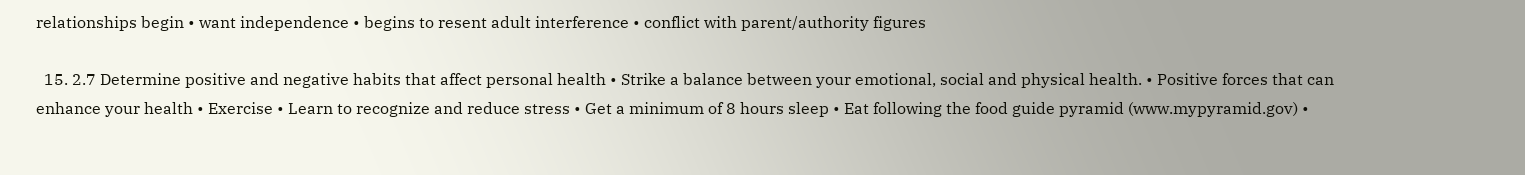relationships begin • want independence • begins to resent adult interference • conflict with parent/authority figures

  15. 2.7 Determine positive and negative habits that affect personal health • Strike a balance between your emotional, social and physical health. • Positive forces that can enhance your health • Exercise • Learn to recognize and reduce stress • Get a minimum of 8 hours sleep • Eat following the food guide pyramid (www.mypyramid.gov) •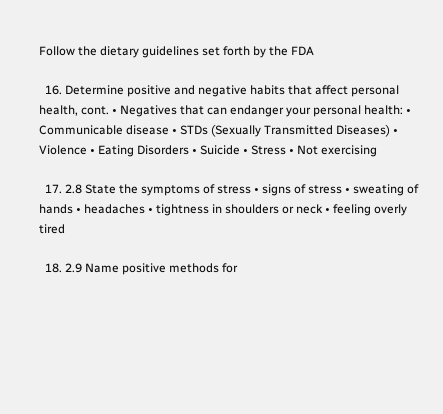Follow the dietary guidelines set forth by the FDA

  16. Determine positive and negative habits that affect personal health, cont. • Negatives that can endanger your personal health: • Communicable disease • STDs (Sexually Transmitted Diseases) • Violence • Eating Disorders • Suicide • Stress • Not exercising

  17. 2.8 State the symptoms of stress • signs of stress • sweating of hands • headaches • tightness in shoulders or neck • feeling overly tired

  18. 2.9 Name positive methods for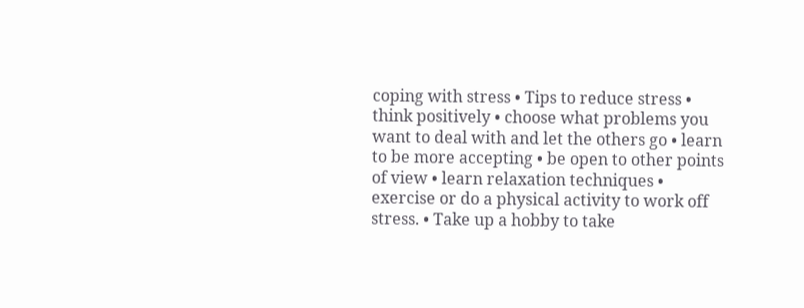coping with stress • Tips to reduce stress • think positively • choose what problems you want to deal with and let the others go • learn to be more accepting • be open to other points of view • learn relaxation techniques • exercise or do a physical activity to work off stress. • Take up a hobby to take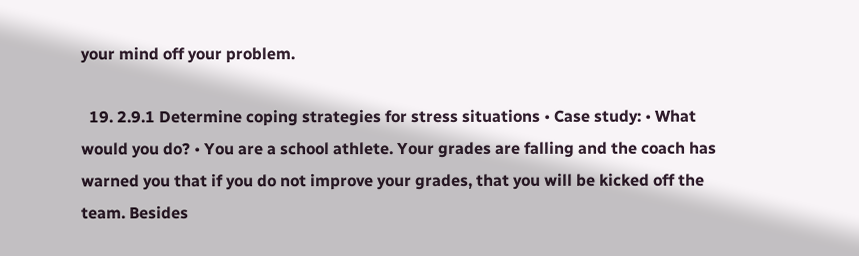your mind off your problem.

  19. 2.9.1 Determine coping strategies for stress situations • Case study: • What would you do? • You are a school athlete. Your grades are falling and the coach has warned you that if you do not improve your grades, that you will be kicked off the team. Besides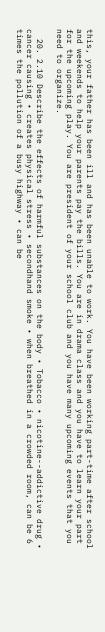this, your father has been ill and has been unable to work. You have been working part-time after school and weekends to help your parents pay the bills. You are in drama class and you have to learn your part for the upcoming play. You are president of your school club and you have many upcoming events that you need to organize.

  20. 2.10 Describe the effects of harmful substances on the body • Tobacco • nicotine--addictive drug • cancer causing • creates physical stress • secondhand smoke • when breathed in a crowded room, can be 6 times the pollution of a busy highway • can be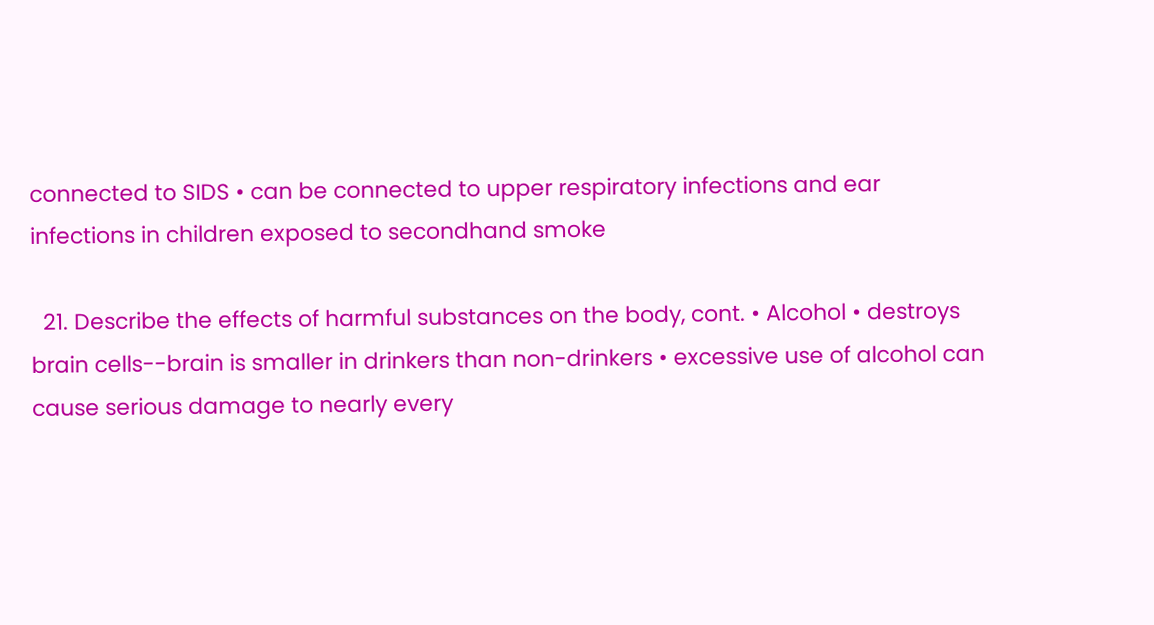connected to SIDS • can be connected to upper respiratory infections and ear infections in children exposed to secondhand smoke

  21. Describe the effects of harmful substances on the body, cont. • Alcohol • destroys brain cells--brain is smaller in drinkers than non-drinkers • excessive use of alcohol can cause serious damage to nearly every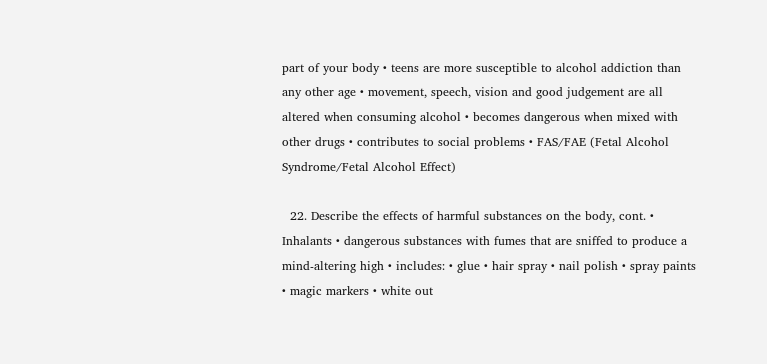part of your body • teens are more susceptible to alcohol addiction than any other age • movement, speech, vision and good judgement are all altered when consuming alcohol • becomes dangerous when mixed with other drugs • contributes to social problems • FAS/FAE (Fetal Alcohol Syndrome/Fetal Alcohol Effect)

  22. Describe the effects of harmful substances on the body, cont. • Inhalants • dangerous substances with fumes that are sniffed to produce a mind-altering high • includes: • glue • hair spray • nail polish • spray paints • magic markers • white out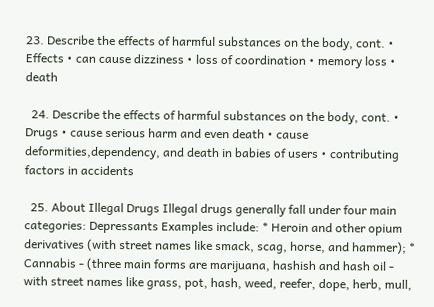23. Describe the effects of harmful substances on the body, cont. • Effects • can cause dizziness • loss of coordination • memory loss • death

  24. Describe the effects of harmful substances on the body, cont. • Drugs • cause serious harm and even death • cause deformities,dependency, and death in babies of users • contributing factors in accidents

  25. About Illegal Drugs Illegal drugs generally fall under four main categories: Depressants Examples include: * Heroin and other opium derivatives (with street names like smack, scag, horse, and hammer); * Cannabis - (three main forms are marijuana, hashish and hash oil - with street names like grass, pot, hash, weed, reefer, dope, herb, mull,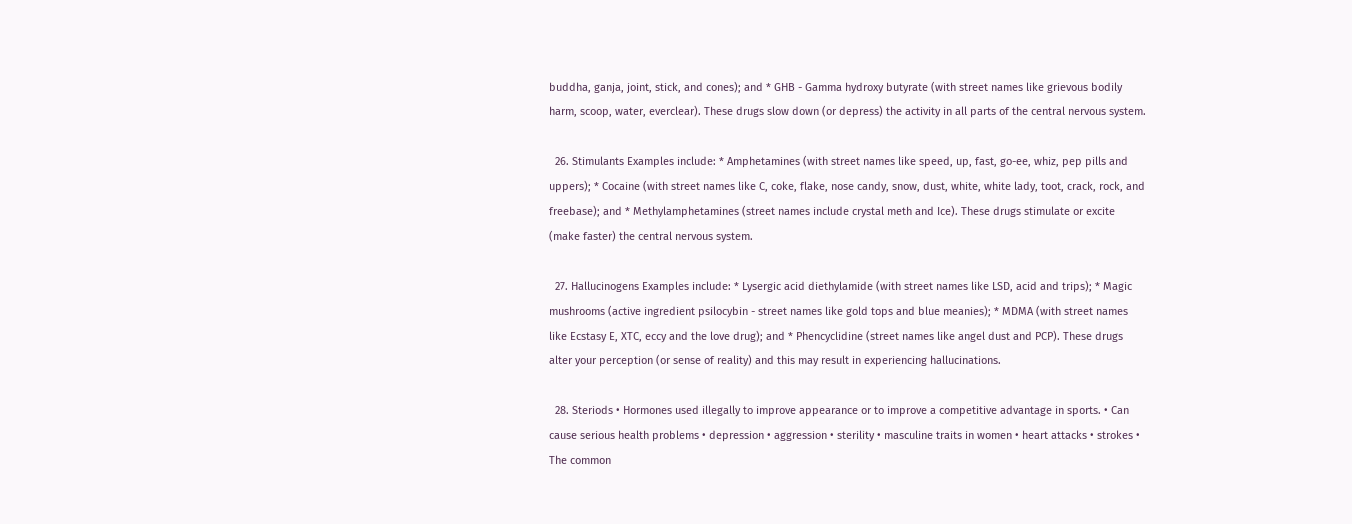buddha, ganja, joint, stick, and cones); and * GHB - Gamma hydroxy butyrate (with street names like grievous bodily harm, scoop, water, everclear). These drugs slow down (or depress) the activity in all parts of the central nervous system.

  26. Stimulants Examples include: * Amphetamines (with street names like speed, up, fast, go-ee, whiz, pep pills and uppers); * Cocaine (with street names like C, coke, flake, nose candy, snow, dust, white, white lady, toot, crack, rock, and freebase); and * Methylamphetamines (street names include crystal meth and Ice). These drugs stimulate or excite (make faster) the central nervous system.

  27. Hallucinogens Examples include: * Lysergic acid diethylamide (with street names like LSD, acid and trips); * Magic mushrooms (active ingredient psilocybin - street names like gold tops and blue meanies); * MDMA (with street names like Ecstasy E, XTC, eccy and the love drug); and * Phencyclidine (street names like angel dust and PCP). These drugs alter your perception (or sense of reality) and this may result in experiencing hallucinations.

  28. Steriods • Hormones used illegally to improve appearance or to improve a competitive advantage in sports. • Can cause serious health problems • depression • aggression • sterility • masculine traits in women • heart attacks • strokes • The common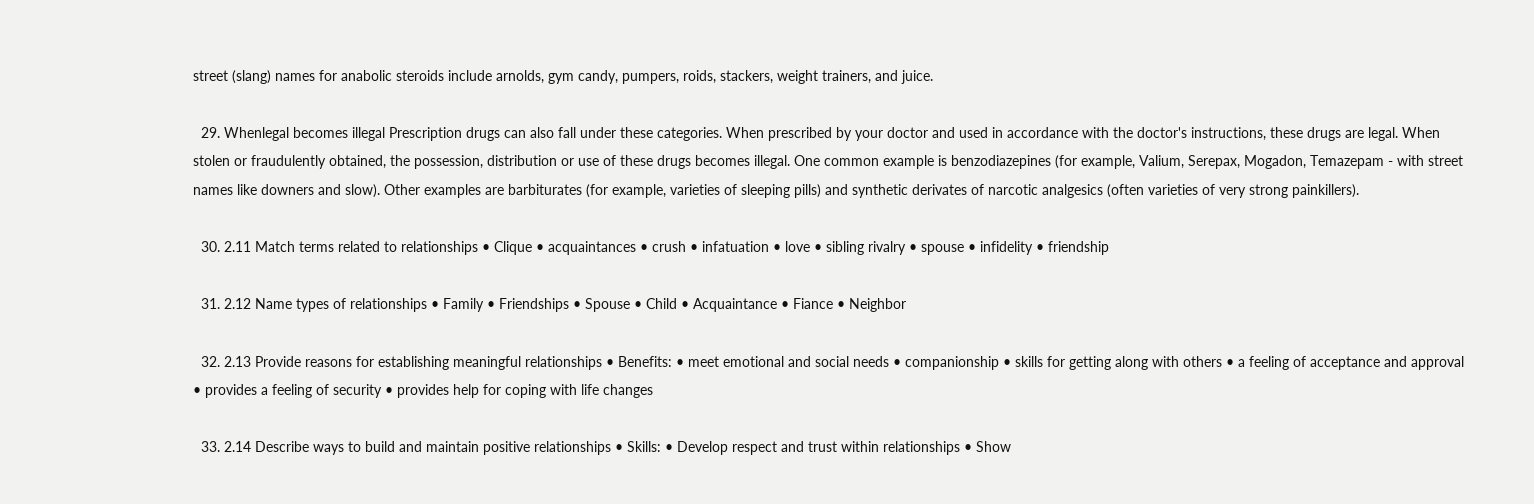street (slang) names for anabolic steroids include arnolds, gym candy, pumpers, roids, stackers, weight trainers, and juice.

  29. Whenlegal becomes illegal Prescription drugs can also fall under these categories. When prescribed by your doctor and used in accordance with the doctor's instructions, these drugs are legal. When stolen or fraudulently obtained, the possession, distribution or use of these drugs becomes illegal. One common example is benzodiazepines (for example, Valium, Serepax, Mogadon, Temazepam - with street names like downers and slow). Other examples are barbiturates (for example, varieties of sleeping pills) and synthetic derivates of narcotic analgesics (often varieties of very strong painkillers).

  30. 2.11 Match terms related to relationships • Clique • acquaintances • crush • infatuation • love • sibling rivalry • spouse • infidelity • friendship

  31. 2.12 Name types of relationships • Family • Friendships • Spouse • Child • Acquaintance • Fiance • Neighbor

  32. 2.13 Provide reasons for establishing meaningful relationships • Benefits: • meet emotional and social needs • companionship • skills for getting along with others • a feeling of acceptance and approval • provides a feeling of security • provides help for coping with life changes

  33. 2.14 Describe ways to build and maintain positive relationships • Skills: • Develop respect and trust within relationships • Show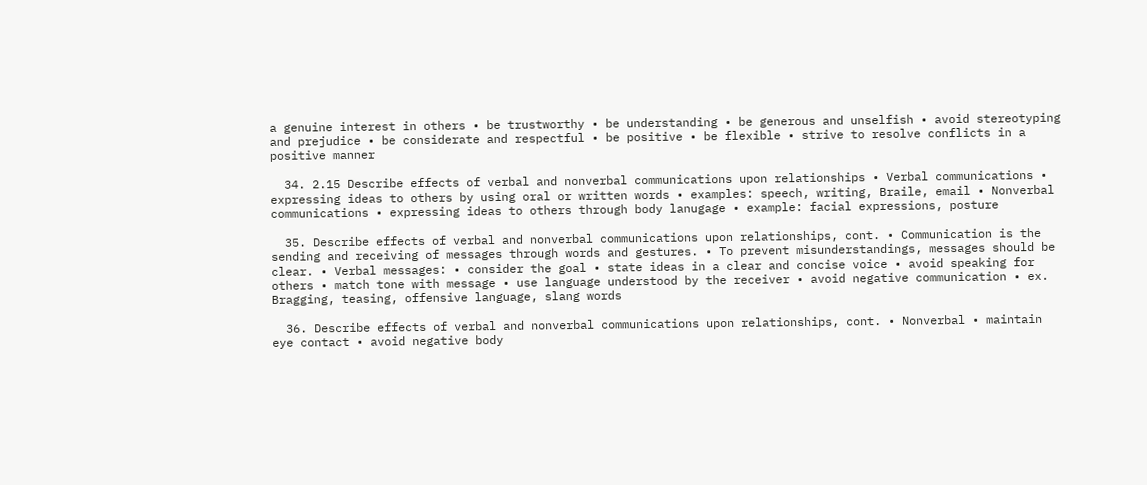a genuine interest in others • be trustworthy • be understanding • be generous and unselfish • avoid stereotyping and prejudice • be considerate and respectful • be positive • be flexible • strive to resolve conflicts in a positive manner

  34. 2.15 Describe effects of verbal and nonverbal communications upon relationships • Verbal communications • expressing ideas to others by using oral or written words • examples: speech, writing, Braile, email • Nonverbal communications • expressing ideas to others through body lanugage • example: facial expressions, posture

  35. Describe effects of verbal and nonverbal communications upon relationships, cont. • Communication is the sending and receiving of messages through words and gestures. • To prevent misunderstandings, messages should be clear. • Verbal messages: • consider the goal • state ideas in a clear and concise voice • avoid speaking for others • match tone with message • use language understood by the receiver • avoid negative communication • ex. Bragging, teasing, offensive language, slang words

  36. Describe effects of verbal and nonverbal communications upon relationships, cont. • Nonverbal • maintain eye contact • avoid negative body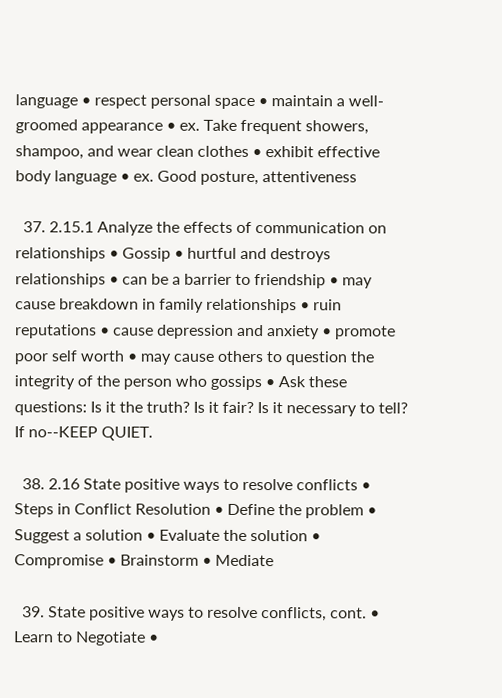language • respect personal space • maintain a well-groomed appearance • ex. Take frequent showers, shampoo, and wear clean clothes • exhibit effective body language • ex. Good posture, attentiveness

  37. 2.15.1 Analyze the effects of communication on relationships • Gossip • hurtful and destroys relationships • can be a barrier to friendship • may cause breakdown in family relationships • ruin reputations • cause depression and anxiety • promote poor self worth • may cause others to question the integrity of the person who gossips • Ask these questions: Is it the truth? Is it fair? Is it necessary to tell? If no--KEEP QUIET.

  38. 2.16 State positive ways to resolve conflicts • Steps in Conflict Resolution • Define the problem • Suggest a solution • Evaluate the solution • Compromise • Brainstorm • Mediate

  39. State positive ways to resolve conflicts, cont. • Learn to Negotiate •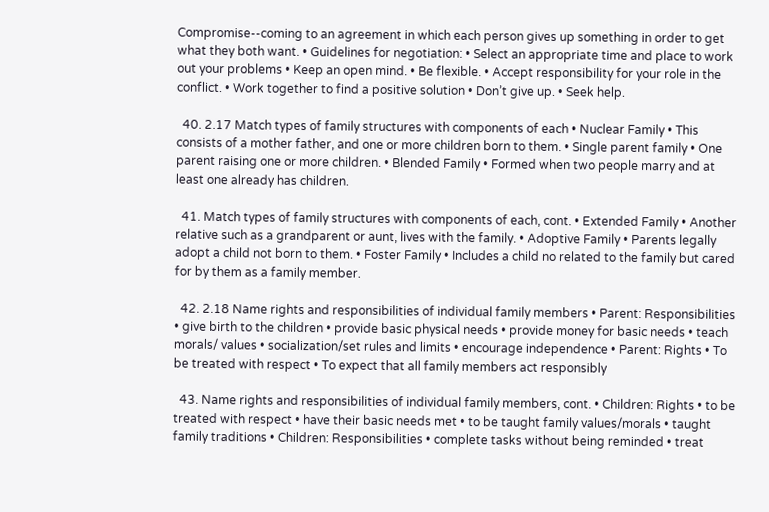Compromise--coming to an agreement in which each person gives up something in order to get what they both want. • Guidelines for negotiation: • Select an appropriate time and place to work out your problems • Keep an open mind. • Be flexible. • Accept responsibility for your role in the conflict. • Work together to find a positive solution • Don’t give up. • Seek help.

  40. 2.17 Match types of family structures with components of each • Nuclear Family • This consists of a mother father, and one or more children born to them. • Single parent family • One parent raising one or more children. • Blended Family • Formed when two people marry and at least one already has children.

  41. Match types of family structures with components of each, cont. • Extended Family • Another relative such as a grandparent or aunt, lives with the family. • Adoptive Family • Parents legally adopt a child not born to them. • Foster Family • Includes a child no related to the family but cared for by them as a family member.

  42. 2.18 Name rights and responsibilities of individual family members • Parent: Responsibilities • give birth to the children • provide basic physical needs • provide money for basic needs • teach morals/ values • socialization/set rules and limits • encourage independence • Parent: Rights • To be treated with respect • To expect that all family members act responsibly

  43. Name rights and responsibilities of individual family members, cont. • Children: Rights • to be treated with respect • have their basic needs met • to be taught family values/morals • taught family traditions • Children: Responsibilities • complete tasks without being reminded • treat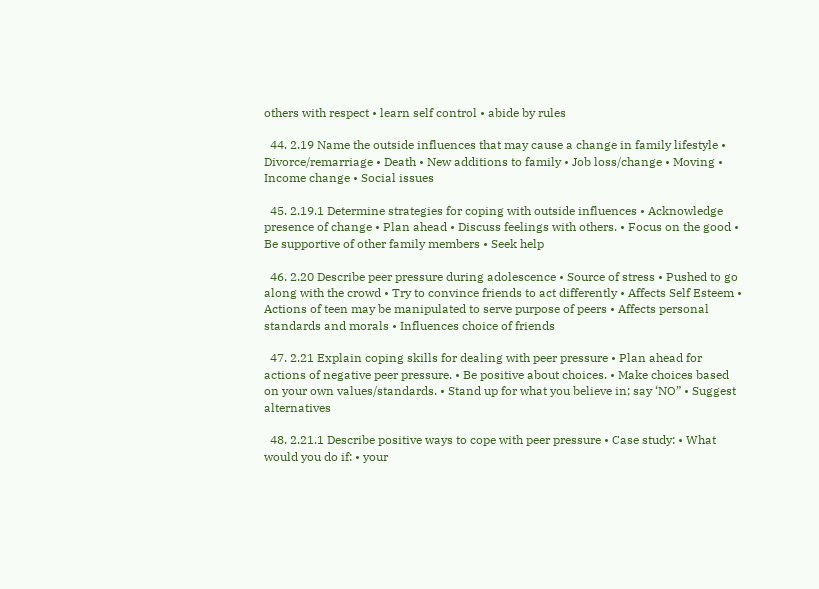others with respect • learn self control • abide by rules

  44. 2.19 Name the outside influences that may cause a change in family lifestyle • Divorce/remarriage • Death • New additions to family • Job loss/change • Moving • Income change • Social issues

  45. 2.19.1 Determine strategies for coping with outside influences • Acknowledge presence of change • Plan ahead • Discuss feelings with others. • Focus on the good • Be supportive of other family members • Seek help

  46. 2.20 Describe peer pressure during adolescence • Source of stress • Pushed to go along with the crowd • Try to convince friends to act differently • Affects Self Esteem • Actions of teen may be manipulated to serve purpose of peers • Affects personal standards and morals • Influences choice of friends

  47. 2.21 Explain coping skills for dealing with peer pressure • Plan ahead for actions of negative peer pressure. • Be positive about choices. • Make choices based on your own values/standards. • Stand up for what you believe in; say ‘NO” • Suggest alternatives

  48. 2.21.1 Describe positive ways to cope with peer pressure • Case study: • What would you do if: • your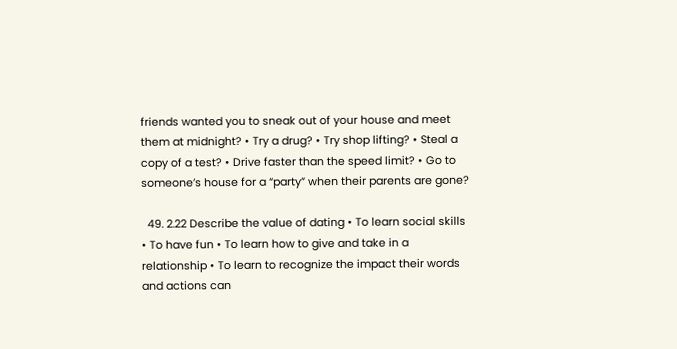friends wanted you to sneak out of your house and meet them at midnight? • Try a drug? • Try shop lifting? • Steal a copy of a test? • Drive faster than the speed limit? • Go to someone’s house for a “party” when their parents are gone?

  49. 2.22 Describe the value of dating • To learn social skills • To have fun • To learn how to give and take in a relationship • To learn to recognize the impact their words and actions can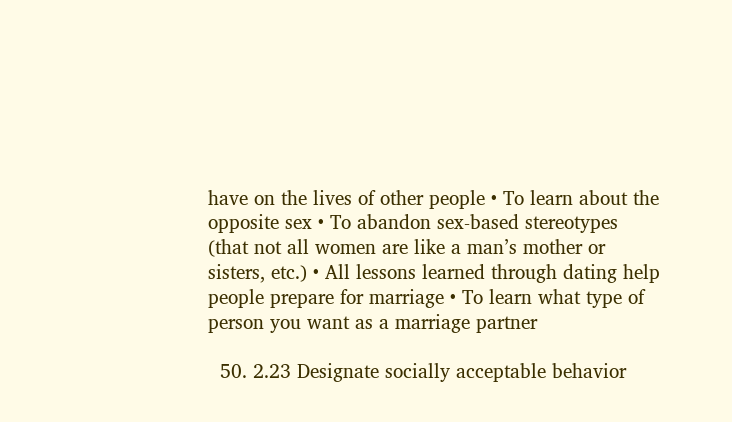have on the lives of other people • To learn about the opposite sex • To abandon sex-based stereotypes (that not all women are like a man’s mother or sisters, etc.) • All lessons learned through dating help people prepare for marriage • To learn what type of person you want as a marriage partner

  50. 2.23 Designate socially acceptable behavior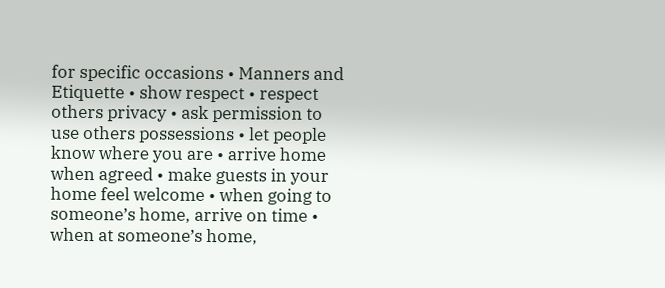for specific occasions • Manners and Etiquette • show respect • respect others privacy • ask permission to use others possessions • let people know where you are • arrive home when agreed • make guests in your home feel welcome • when going to someone’s home, arrive on time • when at someone’s home,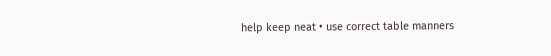help keep neat • use correct table manners